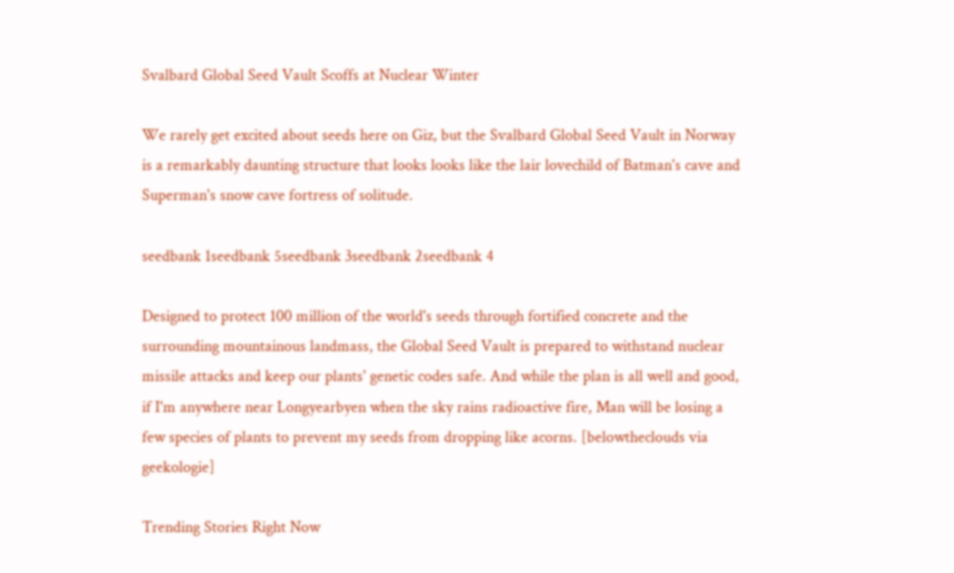Svalbard Global Seed Vault Scoffs at Nuclear Winter

We rarely get excited about seeds here on Giz, but the Svalbard Global Seed Vault in Norway is a remarkably daunting structure that looks looks like the lair lovechild of Batman's cave and Superman's snow cave fortress of solitude.

seedbank 1seedbank 5seedbank 3seedbank 2seedbank 4

Designed to protect 100 million of the world's seeds through fortified concrete and the surrounding mountainous landmass, the Global Seed Vault is prepared to withstand nuclear missile attacks and keep our plants' genetic codes safe. And while the plan is all well and good, if I'm anywhere near Longyearbyen when the sky rains radioactive fire, Man will be losing a few species of plants to prevent my seeds from dropping like acorns. [belowtheclouds via geekologie]

Trending Stories Right Now